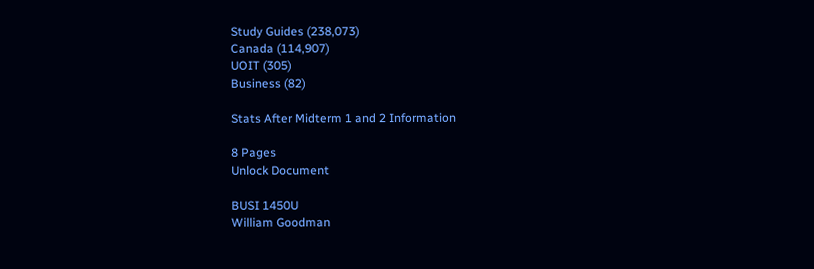Study Guides (238,073)
Canada (114,907)
UOIT (305)
Business (82)

Stats After Midterm 1 and 2 Information

8 Pages
Unlock Document

BUSI 1450U
William Goodman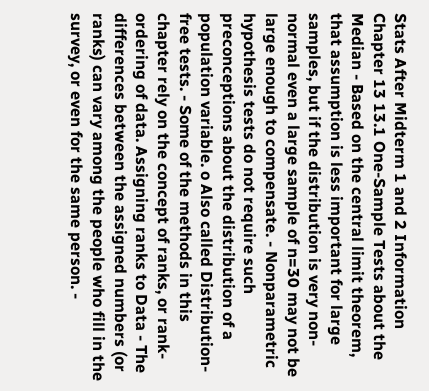Stats After Midterm 1 and 2 Information Chapter 13 13.1 One-Sample Tests about the Median - Based on the central limit theorem, that assumption is less important for large samples, but if the distribution is very non-normal even a large sample of n=30 may not be large enough to compensate. - Nonparametric hypothesis tests do not require such preconceptions about the distribution of a population variable. o Also called Distribution-free tests. - Some of the methods in this chapter rely on the concept of ranks, or rank-ordering of data. Assigning ranks to Data - The differences between the assigned numbers (or ranks) can vary among the people who fill in the survey, or even for the same person. -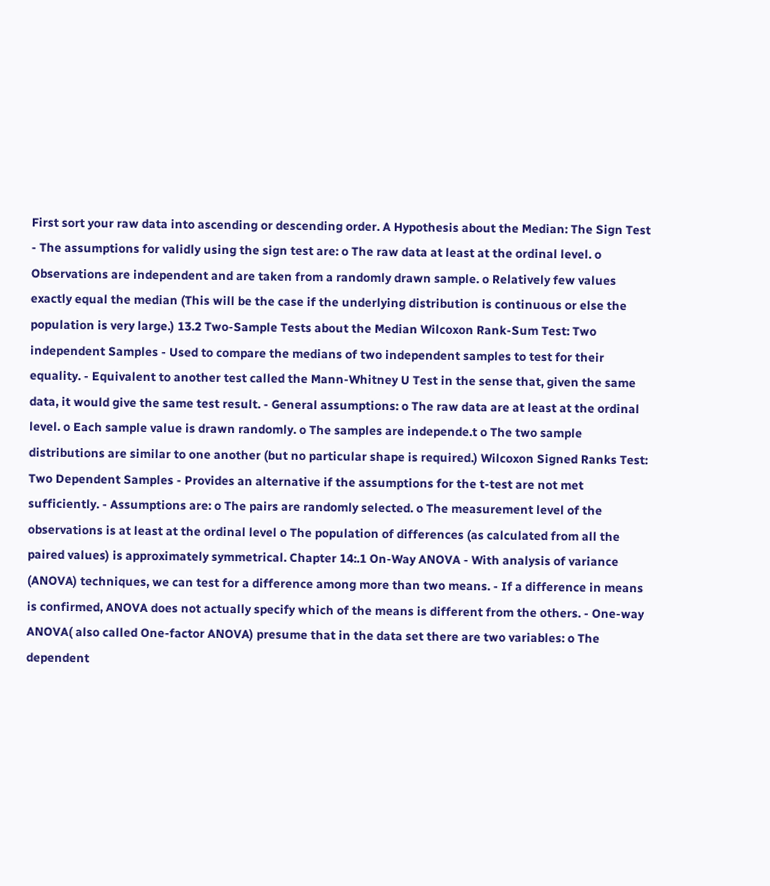First sort your raw data into ascending or descending order. A Hypothesis about the Median: The Sign Test - The assumptions for validly using the sign test are: o The raw data at least at the ordinal level. o Observations are independent and are taken from a randomly drawn sample. o Relatively few values exactly equal the median (This will be the case if the underlying distribution is continuous or else the population is very large.) 13.2 Two-Sample Tests about the Median Wilcoxon Rank-Sum Test: Two independent Samples - Used to compare the medians of two independent samples to test for their equality. - Equivalent to another test called the Mann-Whitney U Test in the sense that, given the same data, it would give the same test result. - General assumptions: o The raw data are at least at the ordinal level. o Each sample value is drawn randomly. o The samples are independe.t o The two sample distributions are similar to one another (but no particular shape is required.) Wilcoxon Signed Ranks Test: Two Dependent Samples - Provides an alternative if the assumptions for the t-test are not met sufficiently. - Assumptions are: o The pairs are randomly selected. o The measurement level of the observations is at least at the ordinal level o The population of differences (as calculated from all the paired values) is approximately symmetrical. Chapter 14:.1 On-Way ANOVA - With analysis of variance (ANOVA) techniques, we can test for a difference among more than two means. - If a difference in means is confirmed, ANOVA does not actually specify which of the means is different from the others. - One-way ANOVA( also called One-factor ANOVA) presume that in the data set there are two variables: o The dependent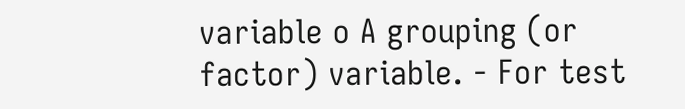variable o A grouping (or factor) variable. - For test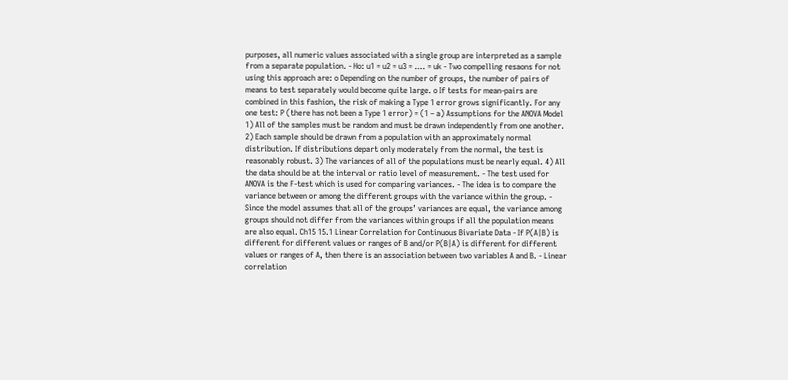purposes, all numeric values associated with a single group are interpreted as a sample from a separate population. - Ho: u1 = u2 = u3 = …. = uk - Two compelling resaons for not using this approach are: o Depending on the number of groups, the number of pairs of means to test separately would become quite large. o If tests for mean-pairs are combined in this fashion, the risk of making a Type 1 error grows significantly. For any one test: P (there has not been a Type 1 error) = (1 – a) Assumptions for the ANOVA Model 1) All of the samples must be random and must be drawn independently from one another. 2) Each sample should be drawn from a population with an approximately normal distribution. If distributions depart only moderately from the normal, the test is reasonably robust. 3) The variances of all of the populations must be nearly equal. 4) All the data should be at the interval or ratio level of measurement. - The test used for ANOVA is the F-test which is used for comparing variances. - The idea is to compare the variance between or among the different groups with the variance within the group. - Since the model assumes that all of the groups’ variances are equal, the variance among groups should not differ from the variances within groups if all the population means are also equal. Ch15 15.1 Linear Correlation for Continuous Bivariate Data - If P(A|B) is different for different values or ranges of B and/or P(B|A) is different for different values or ranges of A, then there is an association between two variables A and B. - Linear correlation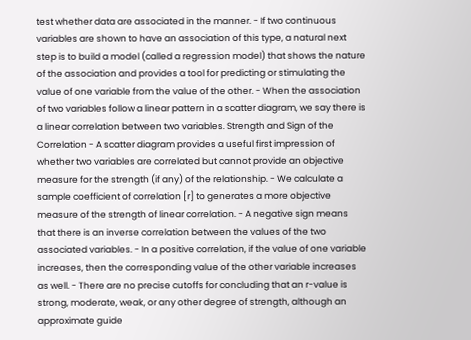test whether data are associated in the manner. - If two continuous variables are shown to have an association of this type, a natural next step is to build a model (called a regression model) that shows the nature of the association and provides a tool for predicting or stimulating the value of one variable from the value of the other. - When the association of two variables follow a linear pattern in a scatter diagram, we say there is a linear correlation between two variables. Strength and Sign of the Correlation - A scatter diagram provides a useful first impression of whether two variables are correlated but cannot provide an objective measure for the strength (if any) of the relationship. - We calculate a sample coefficient of correlation [r] to generates a more objective measure of the strength of linear correlation. - A negative sign means that there is an inverse correlation between the values of the two associated variables. - In a positive correlation, if the value of one variable increases, then the corresponding value of the other variable increases as well. - There are no precise cutoffs for concluding that an r-value is strong, moderate, weak, or any other degree of strength, although an approximate guide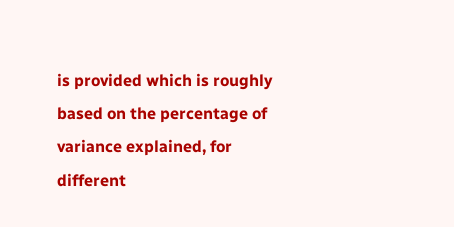is provided which is roughly based on the percentage of variance explained, for different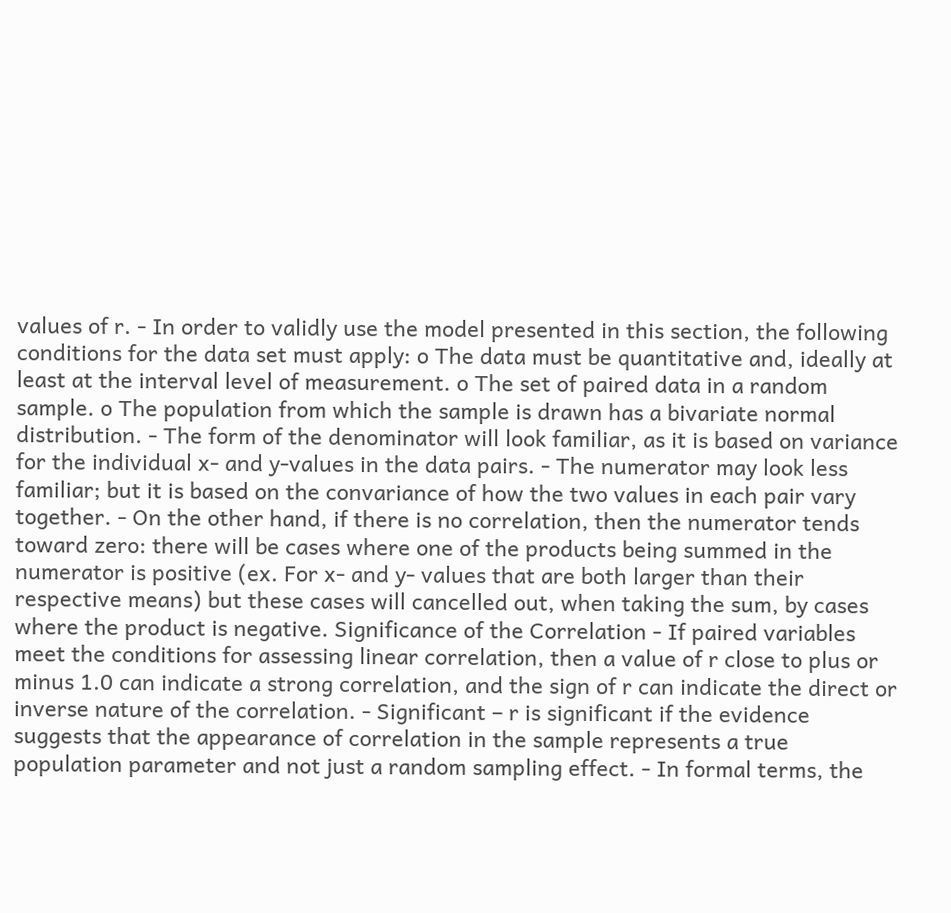values of r. - In order to validly use the model presented in this section, the following conditions for the data set must apply: o The data must be quantitative and, ideally at least at the interval level of measurement. o The set of paired data in a random sample. o The population from which the sample is drawn has a bivariate normal distribution. - The form of the denominator will look familiar, as it is based on variance for the individual x- and y-values in the data pairs. - The numerator may look less familiar; but it is based on the convariance of how the two values in each pair vary together. - On the other hand, if there is no correlation, then the numerator tends toward zero: there will be cases where one of the products being summed in the numerator is positive (ex. For x- and y- values that are both larger than their respective means) but these cases will cancelled out, when taking the sum, by cases where the product is negative. Significance of the Correlation - If paired variables meet the conditions for assessing linear correlation, then a value of r close to plus or minus 1.0 can indicate a strong correlation, and the sign of r can indicate the direct or inverse nature of the correlation. - Significant – r is significant if the evidence suggests that the appearance of correlation in the sample represents a true population parameter and not just a random sampling effect. - In formal terms, the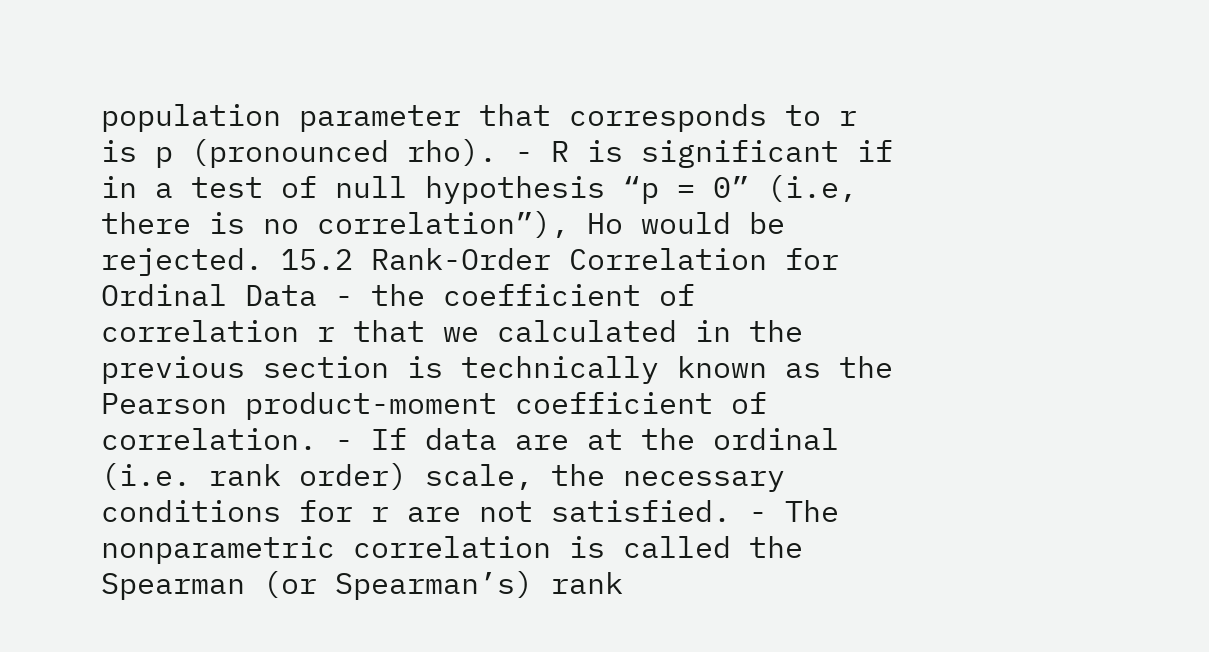population parameter that corresponds to r is p (pronounced rho). - R is significant if in a test of null hypothesis “p = 0” (i.e, there is no correlation”), Ho would be rejected. 15.2 Rank-Order Correlation for Ordinal Data - the coefficient of correlation r that we calculated in the previous section is technically known as the Pearson product-moment coefficient of correlation. - If data are at the ordinal (i.e. rank order) scale, the necessary conditions for r are not satisfied. - The nonparametric correlation is called the Spearman (or Spearman’s) rank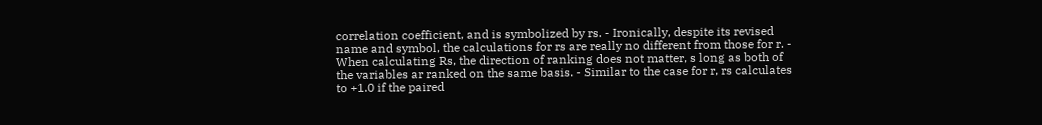correlation coefficient, and is symbolized by rs. - Ironically, despite its revised name and symbol, the calculations for rs are really no different from those for r. - When calculating Rs, the direction of ranking does not matter, s long as both of the variables ar ranked on the same basis. - Similar to the case for r, rs calculates to +1.0 if the paired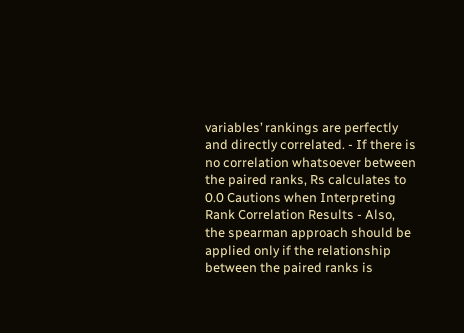variables’ rankings are perfectly and directly correlated. - If there is no correlation whatsoever between the paired ranks, Rs calculates to 0.0 Cautions when Interpreting Rank Correlation Results - Also, the spearman approach should be applied only if the relationship between the paired ranks is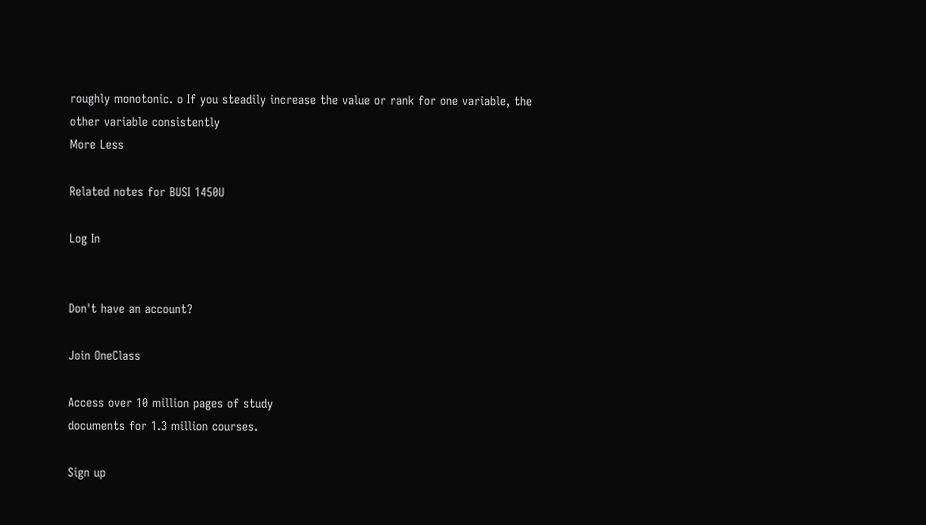roughly monotonic. o If you steadily increase the value or rank for one variable, the other variable consistently
More Less

Related notes for BUSI 1450U

Log In


Don't have an account?

Join OneClass

Access over 10 million pages of study
documents for 1.3 million courses.

Sign up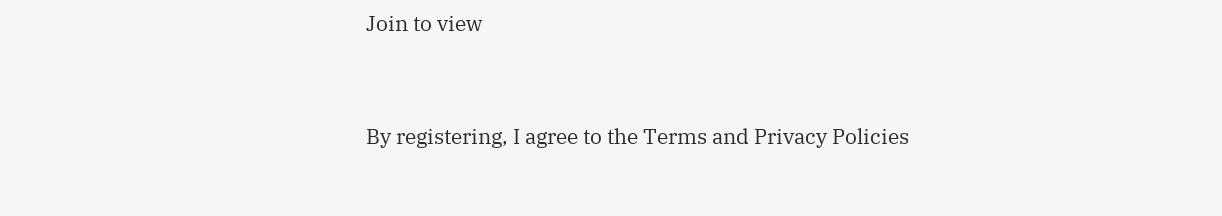Join to view


By registering, I agree to the Terms and Privacy Policies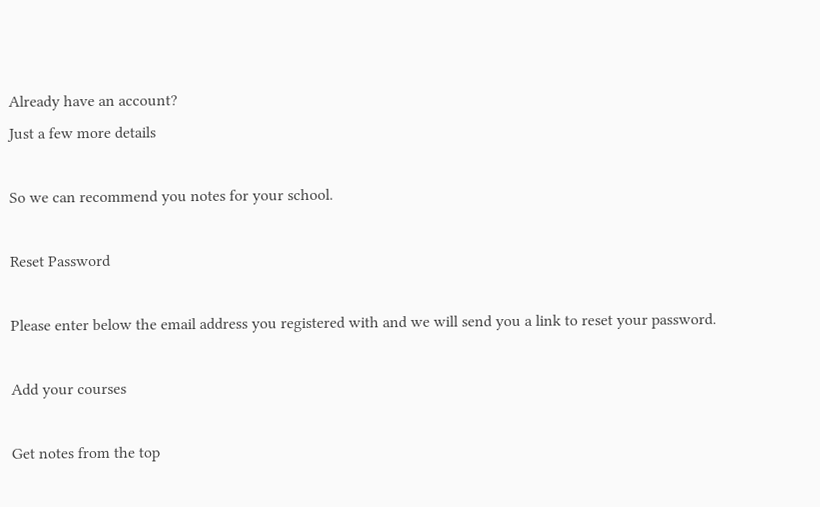Already have an account?
Just a few more details

So we can recommend you notes for your school.

Reset Password

Please enter below the email address you registered with and we will send you a link to reset your password.

Add your courses

Get notes from the top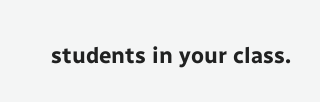students in your class.